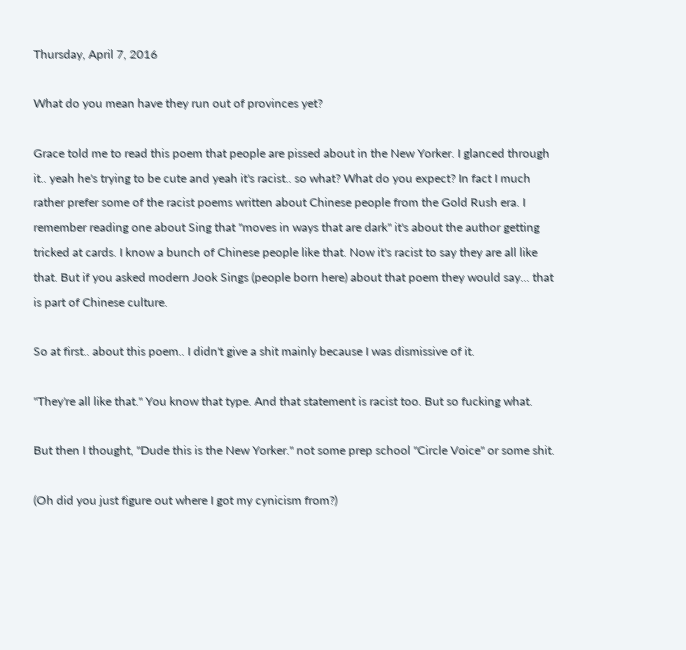Thursday, April 7, 2016

What do you mean have they run out of provinces yet?

Grace told me to read this poem that people are pissed about in the New Yorker. I glanced through it.. yeah he's trying to be cute and yeah it's racist.. so what? What do you expect? In fact I much rather prefer some of the racist poems written about Chinese people from the Gold Rush era. I remember reading one about Sing that "moves in ways that are dark" it's about the author getting tricked at cards. I know a bunch of Chinese people like that. Now it's racist to say they are all like that. But if you asked modern Jook Sings (people born here) about that poem they would say... that  is part of Chinese culture.

So at first.. about this poem.. I didn't give a shit mainly because I was dismissive of it.

"They're all like that." You know that type. And that statement is racist too. But so fucking what.

But then I thought, "Dude this is the New Yorker." not some prep school "Circle Voice" or some shit.

(Oh did you just figure out where I got my cynicism from?)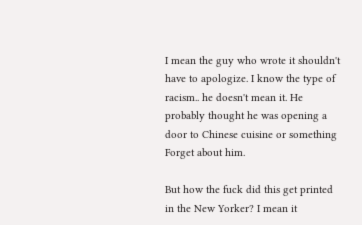I mean the guy who wrote it shouldn't have to apologize. I know the type of racism.. he doesn't mean it. He probably thought he was opening a door to Chinese cuisine or something Forget about him.

But how the fuck did this get printed in the New Yorker? I mean it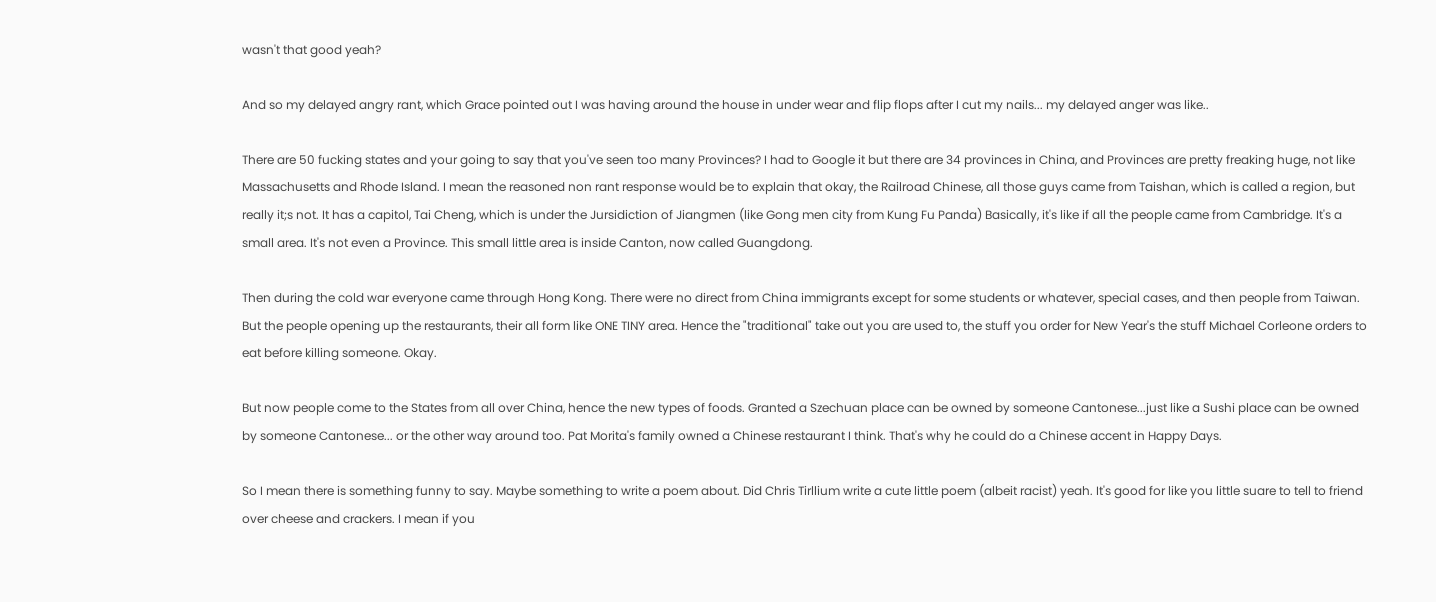wasn't that good yeah?

And so my delayed angry rant, which Grace pointed out I was having around the house in under wear and flip flops after I cut my nails... my delayed anger was like..

There are 50 fucking states and your going to say that you've seen too many Provinces? I had to Google it but there are 34 provinces in China, and Provinces are pretty freaking huge, not like Massachusetts and Rhode Island. I mean the reasoned non rant response would be to explain that okay, the Railroad Chinese, all those guys came from Taishan, which is called a region, but really it;s not. It has a capitol, Tai Cheng, which is under the Jursidiction of Jiangmen (like Gong men city from Kung Fu Panda) Basically, it's like if all the people came from Cambridge. It's a small area. It's not even a Province. This small little area is inside Canton, now called Guangdong.

Then during the cold war everyone came through Hong Kong. There were no direct from China immigrants except for some students or whatever, special cases, and then people from Taiwan. But the people opening up the restaurants, their all form like ONE TINY area. Hence the "traditional" take out you are used to, the stuff you order for New Year's the stuff Michael Corleone orders to eat before killing someone. Okay.

But now people come to the States from all over China, hence the new types of foods. Granted a Szechuan place can be owned by someone Cantonese...just like a Sushi place can be owned by someone Cantonese... or the other way around too. Pat Morita's family owned a Chinese restaurant I think. That's why he could do a Chinese accent in Happy Days.

So I mean there is something funny to say. Maybe something to write a poem about. Did Chris Tirllium write a cute little poem (albeit racist) yeah. It's good for like you little suare to tell to friend over cheese and crackers. I mean if you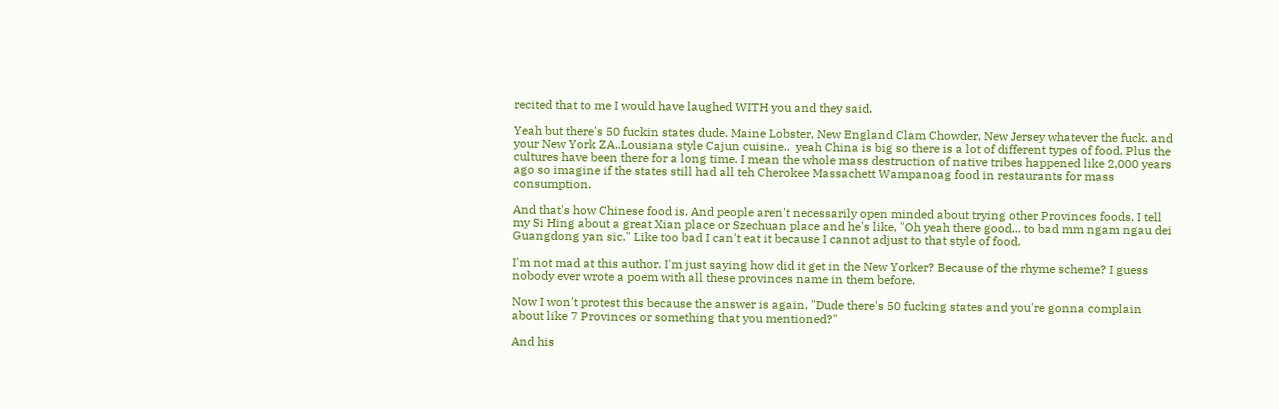recited that to me I would have laughed WITH you and they said.

Yeah but there's 50 fuckin states dude. Maine Lobster, New England Clam Chowder, New Jersey whatever the fuck. and your New York ZA..Lousiana style Cajun cuisine..  yeah China is big so there is a lot of different types of food. Plus the cultures have been there for a long time. I mean the whole mass destruction of native tribes happened like 2,000 years ago so imagine if the states still had all teh Cherokee Massachett Wampanoag food in restaurants for mass consumption.

And that's how Chinese food is. And people aren't necessarily open minded about trying other Provinces foods. I tell my Si Hing about a great Xian place or Szechuan place and he's like, "Oh yeah there good... to bad mm ngam ngau dei Guangdong yan sic." Like too bad I can't eat it because I cannot adjust to that style of food.

I'm not mad at this author. I'm just saying how did it get in the New Yorker? Because of the rhyme scheme? I guess nobody ever wrote a poem with all these provinces name in them before.

Now I won't protest this because the answer is again, "Dude there's 50 fucking states and you're gonna complain about like 7 Provinces or something that you mentioned?"

And his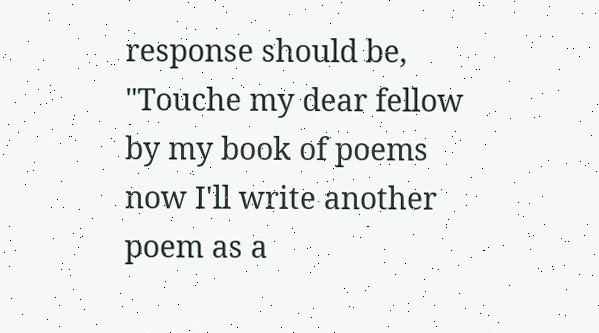response should be, "Touche my dear fellow by my book of poems now I'll write another poem as a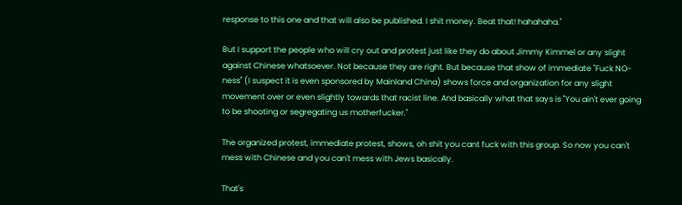response to this one and that will also be published. I shit money. Beat that! hahahaha."

But I support the people who will cry out and protest just like they do about Jimmy Kimmel or any slight against Chinese whatsoever. Not because they are right. But because that show of immediate "Fuck NO-ness" (I suspect it is even sponsored by Mainland China) shows force and organization for any slight movement over or even slightly towards that racist line. And basically what that says is "You ain't ever going to be shooting or segregating us motherfucker."

The organized protest, immediate protest, shows, oh shit you cant fuck with this group. So now you can't mess with Chinese and you can't mess with Jews basically.

That's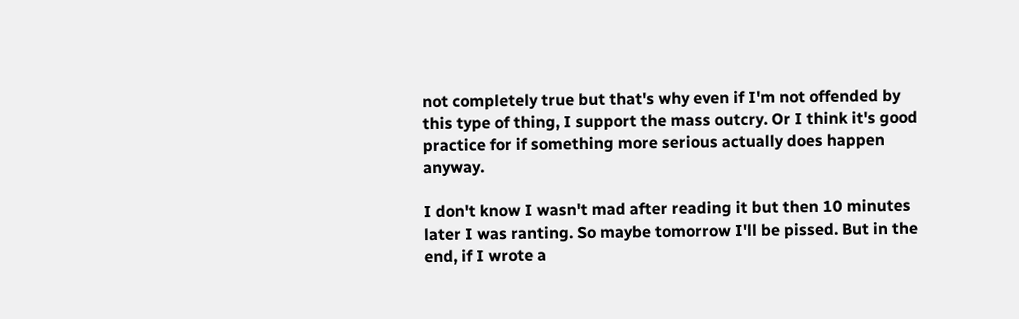not completely true but that's why even if I'm not offended by this type of thing, I support the mass outcry. Or I think it's good practice for if something more serious actually does happen anyway.

I don't know I wasn't mad after reading it but then 10 minutes later I was ranting. So maybe tomorrow I'll be pissed. But in the end, if I wrote a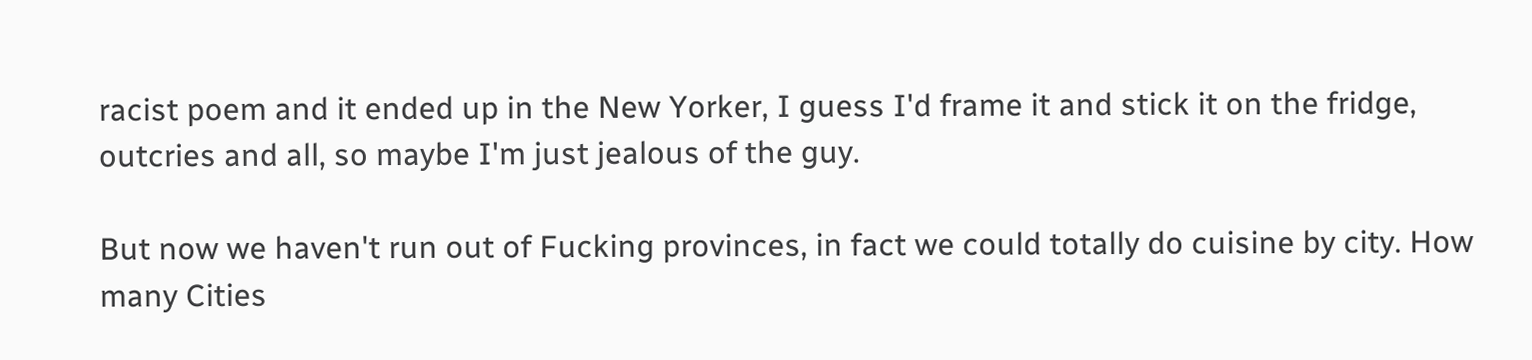racist poem and it ended up in the New Yorker, I guess I'd frame it and stick it on the fridge, outcries and all, so maybe I'm just jealous of the guy.

But now we haven't run out of Fucking provinces, in fact we could totally do cuisine by city. How many Cities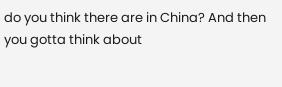do you think there are in China? And then you gotta think about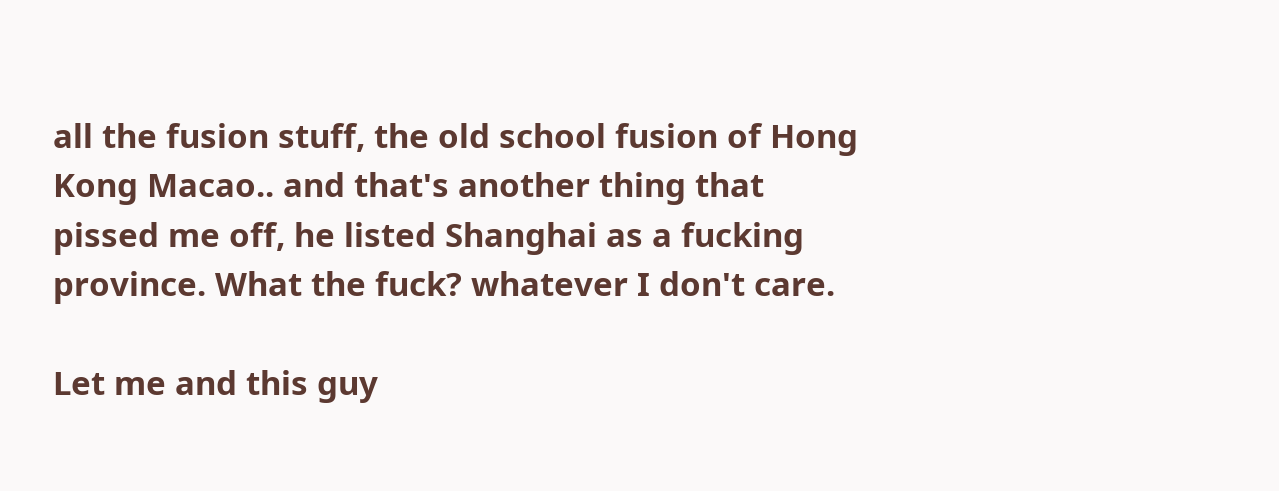all the fusion stuff, the old school fusion of Hong Kong Macao.. and that's another thing that pissed me off, he listed Shanghai as a fucking province. What the fuck? whatever I don't care.

Let me and this guy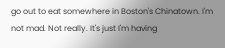go out to eat somewhere in Boston's Chinatown. I'm not mad. Not really. It's just I'm having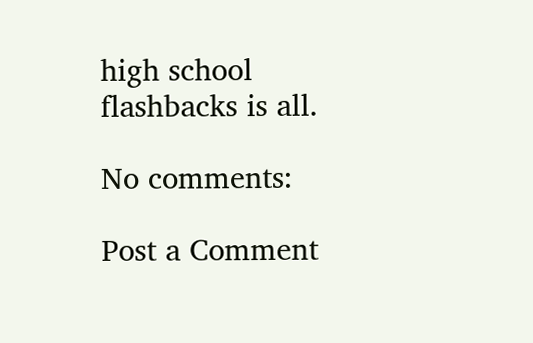high school flashbacks is all.

No comments:

Post a Comment